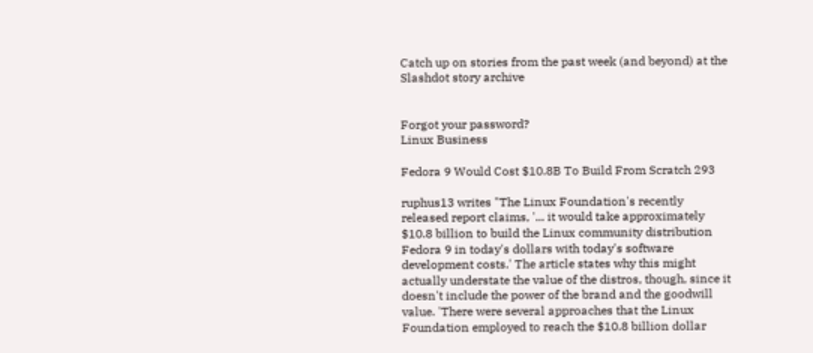Catch up on stories from the past week (and beyond) at the Slashdot story archive


Forgot your password?
Linux Business

Fedora 9 Would Cost $10.8B To Build From Scratch 293

ruphus13 writes "The Linux Foundation's recently released report claims, '... it would take approximately $10.8 billion to build the Linux community distribution Fedora 9 in today's dollars with today's software development costs.' The article states why this might actually understate the value of the distros, though, since it doesn't include the power of the brand and the goodwill value. 'There were several approaches that the Linux Foundation employed to reach the $10.8 billion dollar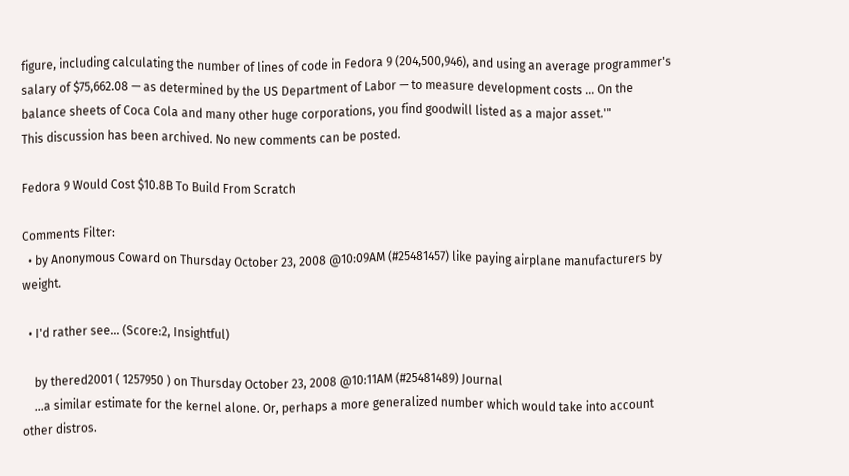figure, including calculating the number of lines of code in Fedora 9 (204,500,946), and using an average programmer's salary of $75,662.08 — as determined by the US Department of Labor — to measure development costs ... On the balance sheets of Coca Cola and many other huge corporations, you find goodwill listed as a major asset.'"
This discussion has been archived. No new comments can be posted.

Fedora 9 Would Cost $10.8B To Build From Scratch

Comments Filter:
  • by Anonymous Coward on Thursday October 23, 2008 @10:09AM (#25481457) like paying airplane manufacturers by weight.

  • I'd rather see... (Score:2, Insightful)

    by thered2001 ( 1257950 ) on Thursday October 23, 2008 @10:11AM (#25481489) Journal
    ...a similar estimate for the kernel alone. Or, perhaps a more generalized number which would take into account other distros.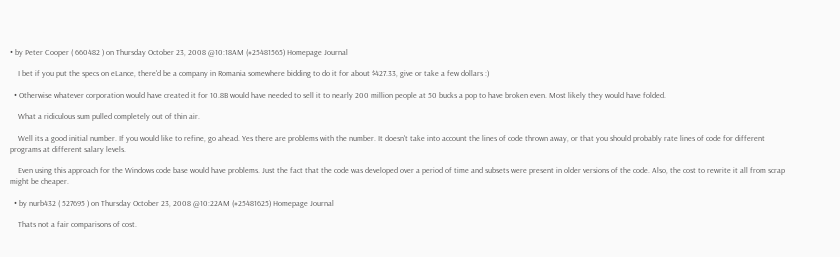• by Peter Cooper ( 660482 ) on Thursday October 23, 2008 @10:18AM (#25481565) Homepage Journal

    I bet if you put the specs on eLance, there'd be a company in Romania somewhere bidding to do it for about $427.33, give or take a few dollars :)

  • Otherwise whatever corporation would have created it for 10.8B would have needed to sell it to nearly 200 million people at 50 bucks a pop to have broken even. Most likely they would have folded.

    What a ridiculous sum pulled completely out of thin air.

    Well its a good initial number. If you would like to refine, go ahead. Yes there are problems with the number. It doesn't take into account the lines of code thrown away, or that you should probably rate lines of code for different programs at different salary levels.

    Even using this approach for the Windows code base would have problems. Just the fact that the code was developed over a period of time and subsets were present in older versions of the code. Also, the cost to rewrite it all from scrap might be cheaper.

  • by nurb432 ( 527695 ) on Thursday October 23, 2008 @10:22AM (#25481625) Homepage Journal

    Thats not a fair comparisons of cost.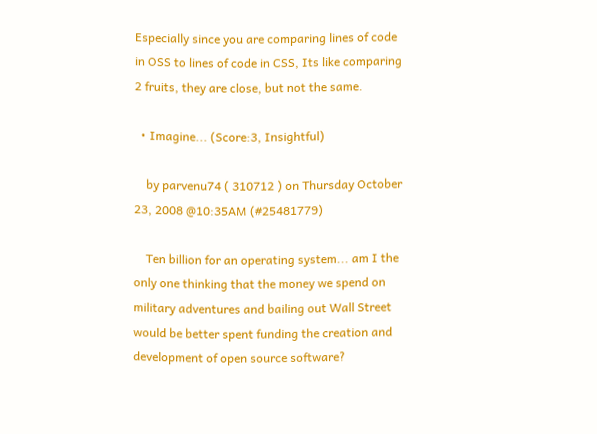Especially since you are comparing lines of code in OSS to lines of code in CSS, Its like comparing 2 fruits, they are close, but not the same.

  • Imagine... (Score:3, Insightful)

    by parvenu74 ( 310712 ) on Thursday October 23, 2008 @10:35AM (#25481779)

    Ten billion for an operating system... am I the only one thinking that the money we spend on military adventures and bailing out Wall Street would be better spent funding the creation and development of open source software?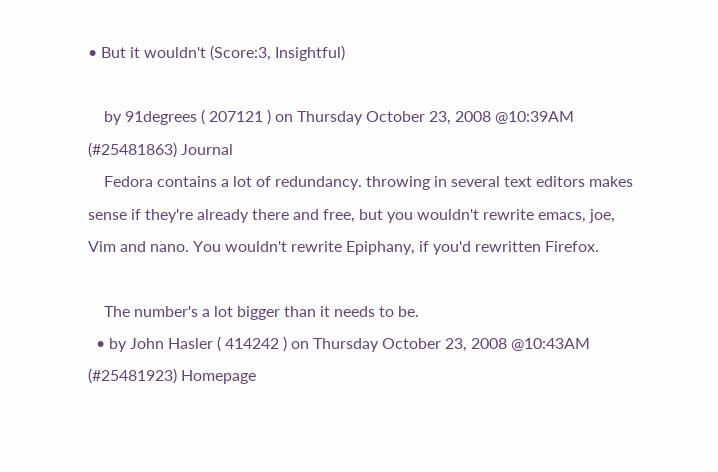• But it wouldn't (Score:3, Insightful)

    by 91degrees ( 207121 ) on Thursday October 23, 2008 @10:39AM (#25481863) Journal
    Fedora contains a lot of redundancy. throwing in several text editors makes sense if they're already there and free, but you wouldn't rewrite emacs, joe, Vim and nano. You wouldn't rewrite Epiphany, if you'd rewritten Firefox.

    The number's a lot bigger than it needs to be.
  • by John Hasler ( 414242 ) on Thursday October 23, 2008 @10:43AM (#25481923) Homepage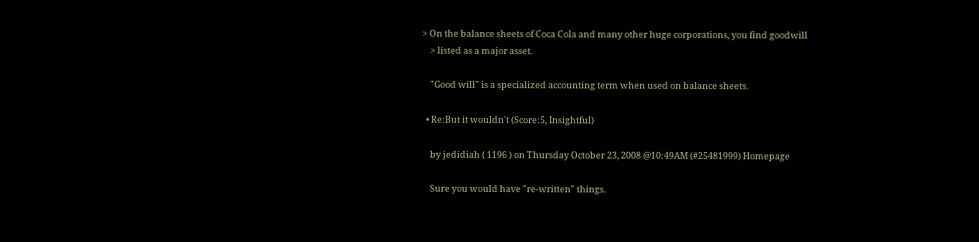> On the balance sheets of Coca Cola and many other huge corporations, you find goodwill
    > listed as a major asset.

    "Good will" is a specialized accounting term when used on balance sheets.

  • Re:But it wouldn't (Score:5, Insightful)

    by jedidiah ( 1196 ) on Thursday October 23, 2008 @10:49AM (#25481999) Homepage

    Sure you would have "re-written" things.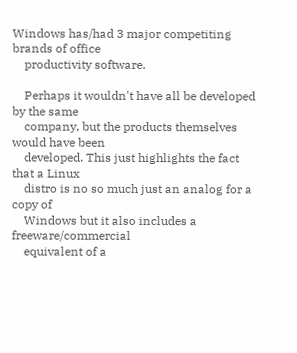Windows has/had 3 major competiting brands of office
    productivity software.

    Perhaps it wouldn't have all be developed by the same
    company, but the products themselves would have been
    developed. This just highlights the fact that a Linux
    distro is no so much just an analog for a copy of
    Windows but it also includes a freeware/commercial
    equivalent of a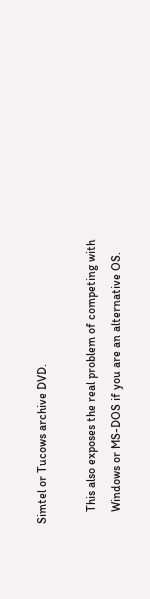Simtel or Tucows archive DVD.

    This also exposes the real problem of competing with
    Windows or MS-DOS if you are an alternative OS.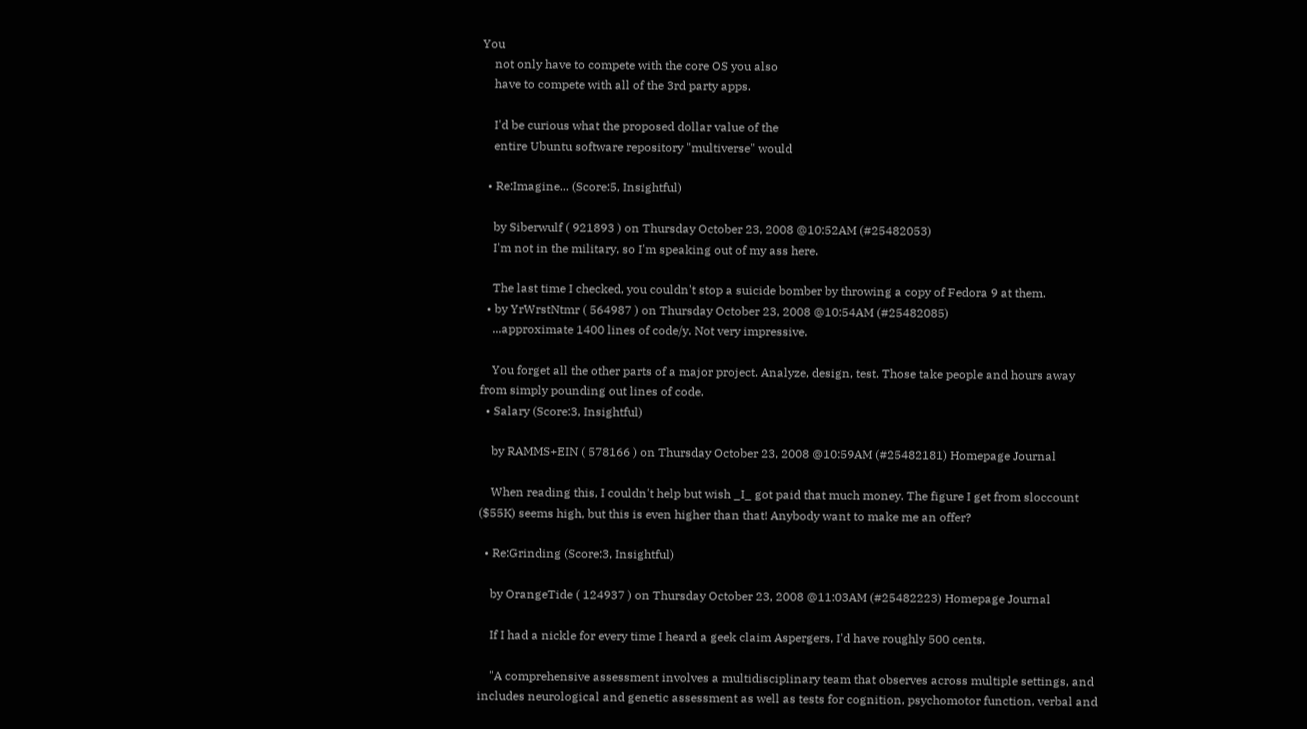You
    not only have to compete with the core OS you also
    have to compete with all of the 3rd party apps.

    I'd be curious what the proposed dollar value of the
    entire Ubuntu software repository "multiverse" would

  • Re:Imagine... (Score:5, Insightful)

    by Siberwulf ( 921893 ) on Thursday October 23, 2008 @10:52AM (#25482053)
    I'm not in the military, so I'm speaking out of my ass here.

    The last time I checked, you couldn't stop a suicide bomber by throwing a copy of Fedora 9 at them.
  • by YrWrstNtmr ( 564987 ) on Thursday October 23, 2008 @10:54AM (#25482085)
    ...approximate 1400 lines of code/y. Not very impressive.

    You forget all the other parts of a major project. Analyze, design, test. Those take people and hours away from simply pounding out lines of code.
  • Salary (Score:3, Insightful)

    by RAMMS+EIN ( 578166 ) on Thursday October 23, 2008 @10:59AM (#25482181) Homepage Journal

    When reading this, I couldn't help but wish _I_ got paid that much money. The figure I get from sloccount ($55K) seems high, but this is even higher than that! Anybody want to make me an offer?

  • Re:Grinding (Score:3, Insightful)

    by OrangeTide ( 124937 ) on Thursday October 23, 2008 @11:03AM (#25482223) Homepage Journal

    If I had a nickle for every time I heard a geek claim Aspergers, I'd have roughly 500 cents.

    "A comprehensive assessment involves a multidisciplinary team that observes across multiple settings, and includes neurological and genetic assessment as well as tests for cognition, psychomotor function, verbal and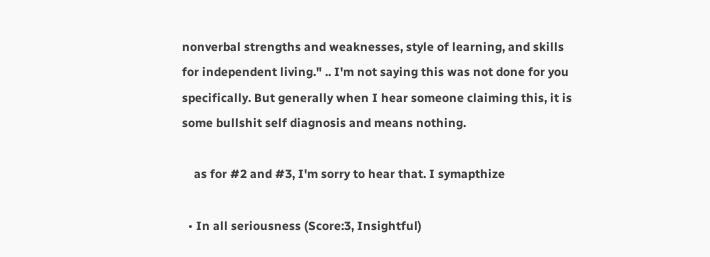nonverbal strengths and weaknesses, style of learning, and skills for independent living." .. I'm not saying this was not done for you specifically. But generally when I hear someone claiming this, it is some bullshit self diagnosis and means nothing.

    as for #2 and #3, I'm sorry to hear that. I symapthize

  • In all seriousness (Score:3, Insightful)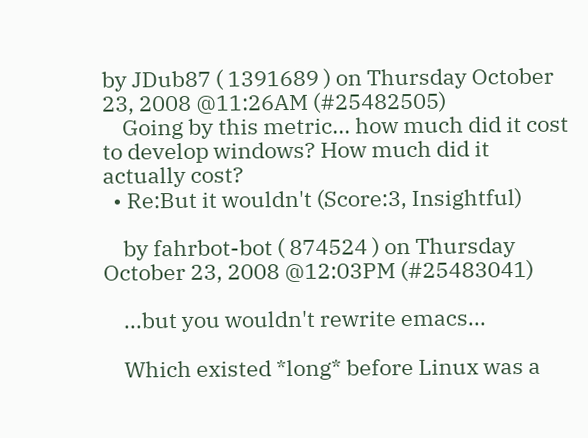by JDub87 ( 1391689 ) on Thursday October 23, 2008 @11:26AM (#25482505)
    Going by this metric... how much did it cost to develop windows? How much did it actually cost?
  • Re:But it wouldn't (Score:3, Insightful)

    by fahrbot-bot ( 874524 ) on Thursday October 23, 2008 @12:03PM (#25483041)

    ...but you wouldn't rewrite emacs...

    Which existed *long* before Linux was a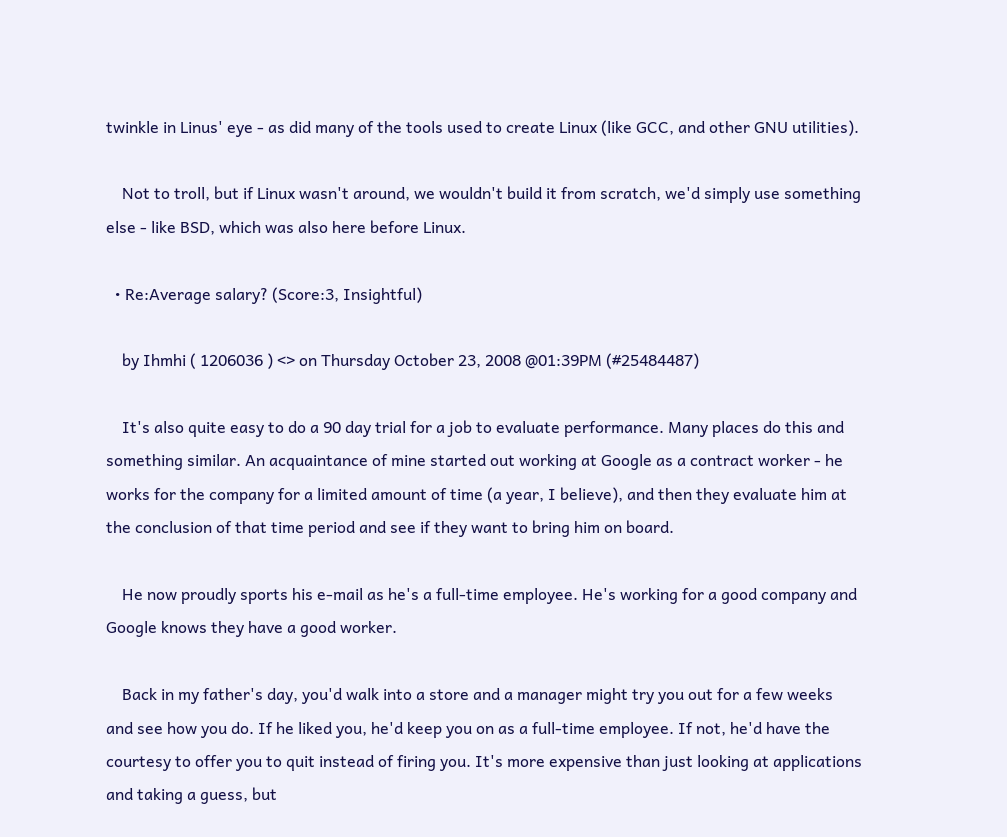twinkle in Linus' eye - as did many of the tools used to create Linux (like GCC, and other GNU utilities).

    Not to troll, but if Linux wasn't around, we wouldn't build it from scratch, we'd simply use something else - like BSD, which was also here before Linux.

  • Re:Average salary? (Score:3, Insightful)

    by Ihmhi ( 1206036 ) <> on Thursday October 23, 2008 @01:39PM (#25484487)

    It's also quite easy to do a 90 day trial for a job to evaluate performance. Many places do this and something similar. An acquaintance of mine started out working at Google as a contract worker - he works for the company for a limited amount of time (a year, I believe), and then they evaluate him at the conclusion of that time period and see if they want to bring him on board.

    He now proudly sports his e-mail as he's a full-time employee. He's working for a good company and Google knows they have a good worker.

    Back in my father's day, you'd walk into a store and a manager might try you out for a few weeks and see how you do. If he liked you, he'd keep you on as a full-time employee. If not, he'd have the courtesy to offer you to quit instead of firing you. It's more expensive than just looking at applications and taking a guess, but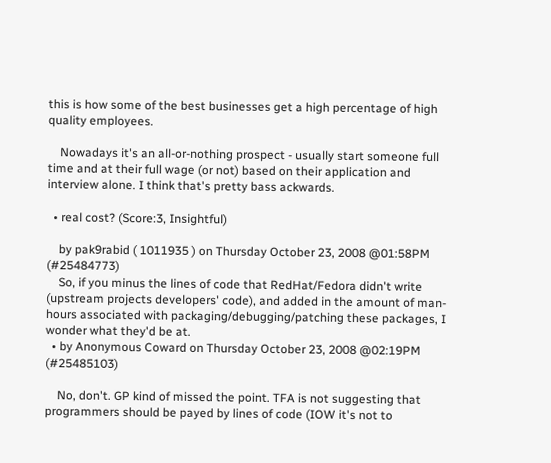this is how some of the best businesses get a high percentage of high quality employees.

    Nowadays it's an all-or-nothing prospect - usually start someone full time and at their full wage (or not) based on their application and interview alone. I think that's pretty bass ackwards.

  • real cost? (Score:3, Insightful)

    by pak9rabid ( 1011935 ) on Thursday October 23, 2008 @01:58PM (#25484773)
    So, if you minus the lines of code that RedHat/Fedora didn't write (upstream projects developers' code), and added in the amount of man-hours associated with packaging/debugging/patching these packages, I wonder what they'd be at.
  • by Anonymous Coward on Thursday October 23, 2008 @02:19PM (#25485103)

    No, don't. GP kind of missed the point. TFA is not suggesting that programmers should be payed by lines of code (IOW it's not to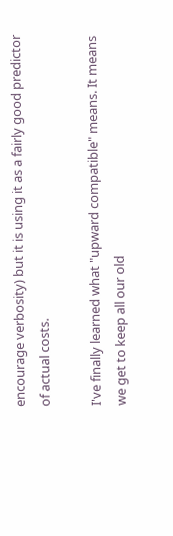encourage verbosity) but it is using it as a fairly good predictor of actual costs.

I've finally learned what "upward compatible" means. It means we get to keep all our old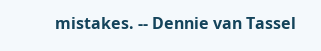mistakes. -- Dennie van Tassel